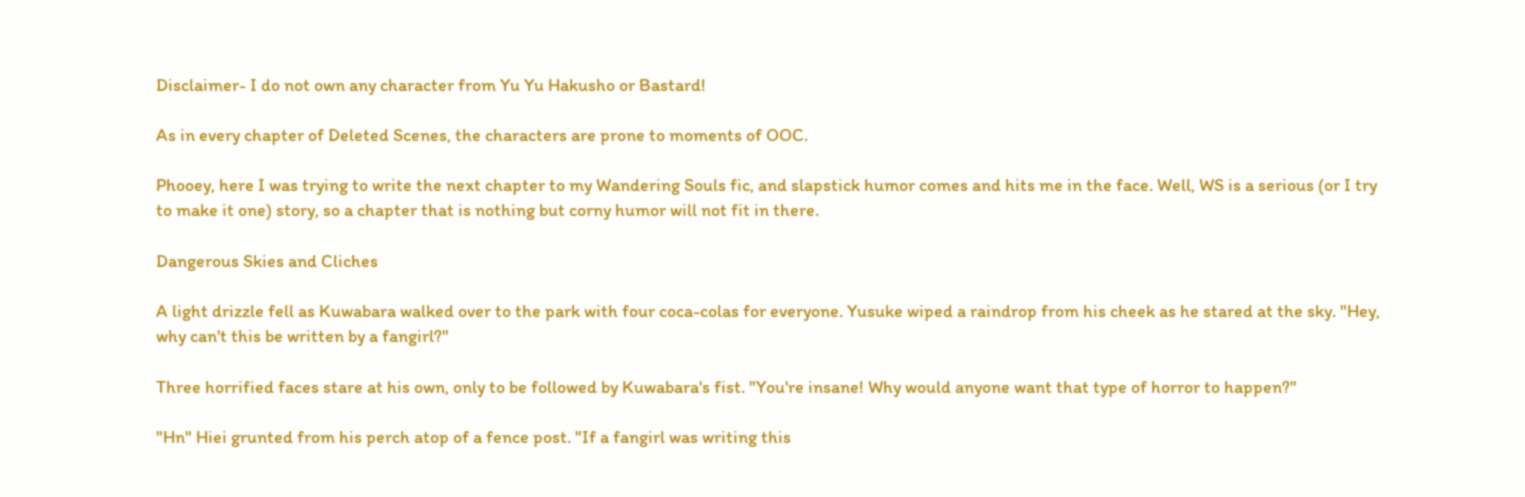Disclaimer- I do not own any character from Yu Yu Hakusho or Bastard!

As in every chapter of Deleted Scenes, the characters are prone to moments of OOC.

Phooey, here I was trying to write the next chapter to my Wandering Souls fic, and slapstick humor comes and hits me in the face. Well, WS is a serious (or I try to make it one) story, so a chapter that is nothing but corny humor will not fit in there.

Dangerous Skies and Cliches

A light drizzle fell as Kuwabara walked over to the park with four coca-colas for everyone. Yusuke wiped a raindrop from his cheek as he stared at the sky. "Hey, why can't this be written by a fangirl?"

Three horrified faces stare at his own, only to be followed by Kuwabara's fist. "You're insane! Why would anyone want that type of horror to happen?"

"Hn" Hiei grunted from his perch atop of a fence post. "If a fangirl was writing this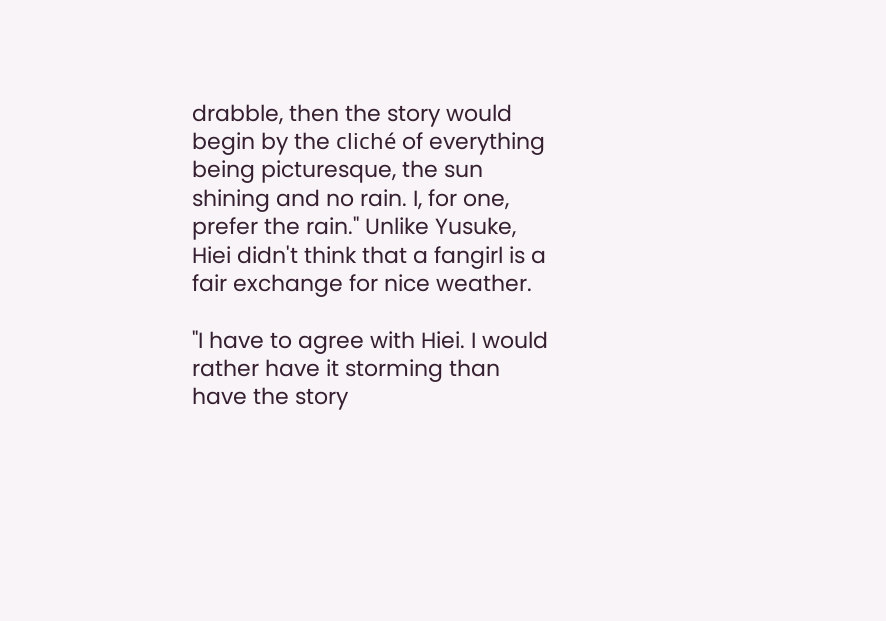drabble, then the story would begin by the cliché of everything being picturesque, the sun shining and no rain. I, for one, prefer the rain." Unlike Yusuke, Hiei didn't think that a fangirl is a fair exchange for nice weather.

"I have to agree with Hiei. I would rather have it storming than have the story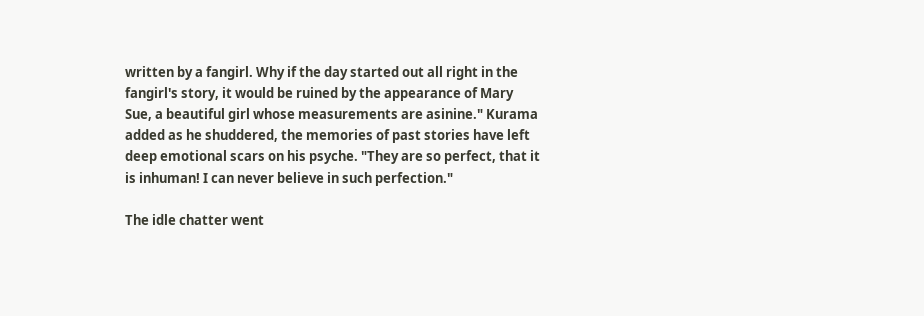written by a fangirl. Why if the day started out all right in the fangirl's story, it would be ruined by the appearance of Mary Sue, a beautiful girl whose measurements are asinine." Kurama added as he shuddered, the memories of past stories have left deep emotional scars on his psyche. "They are so perfect, that it is inhuman! I can never believe in such perfection."

The idle chatter went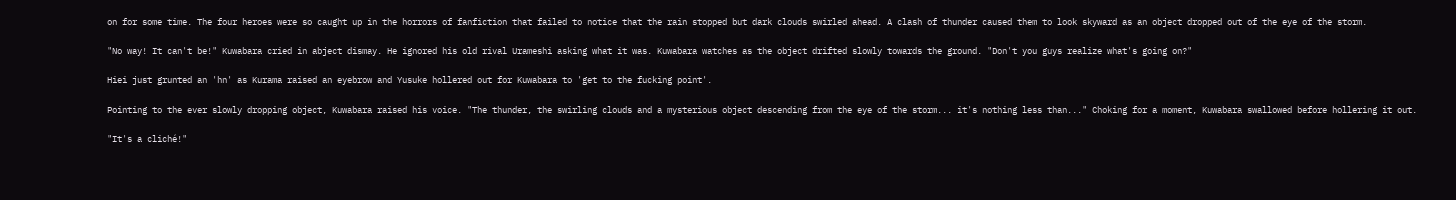on for some time. The four heroes were so caught up in the horrors of fanfiction that failed to notice that the rain stopped but dark clouds swirled ahead. A clash of thunder caused them to look skyward as an object dropped out of the eye of the storm.

"No way! It can't be!" Kuwabara cried in abject dismay. He ignored his old rival Urameshi asking what it was. Kuwabara watches as the object drifted slowly towards the ground. "Don't you guys realize what's going on?"

Hiei just grunted an 'hn' as Kurama raised an eyebrow and Yusuke hollered out for Kuwabara to 'get to the fucking point'.

Pointing to the ever slowly dropping object, Kuwabara raised his voice. "The thunder, the swirling clouds and a mysterious object descending from the eye of the storm... it's nothing less than..." Choking for a moment, Kuwabara swallowed before hollering it out.

"It's a cliché!"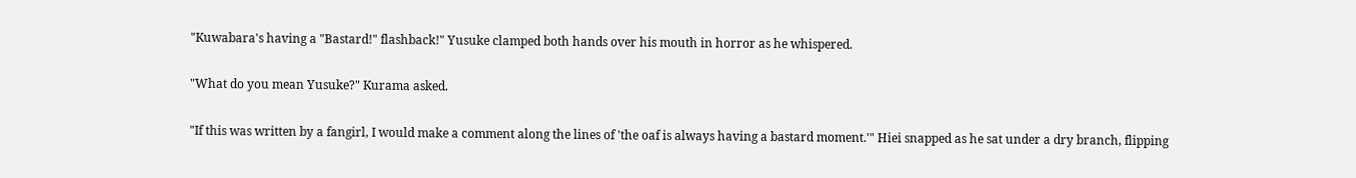"Kuwabara's having a "Bastard!" flashback!" Yusuke clamped both hands over his mouth in horror as he whispered.

"What do you mean Yusuke?" Kurama asked.

"If this was written by a fangirl, I would make a comment along the lines of 'the oaf is always having a bastard moment.'" Hiei snapped as he sat under a dry branch, flipping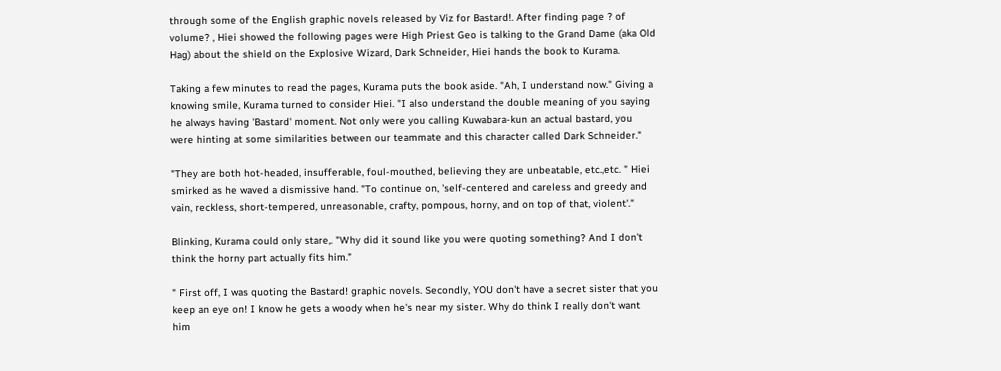through some of the English graphic novels released by Viz for Bastard!. After finding page ? of volume? , Hiei showed the following pages were High Priest Geo is talking to the Grand Dame (aka Old Hag) about the shield on the Explosive Wizard, Dark Schneider, Hiei hands the book to Kurama.

Taking a few minutes to read the pages, Kurama puts the book aside. "Ah, I understand now." Giving a knowing smile, Kurama turned to consider Hiei. "I also understand the double meaning of you saying he always having 'Bastard' moment. Not only were you calling Kuwabara-kun an actual bastard, you were hinting at some similarities between our teammate and this character called Dark Schneider."

"They are both hot-headed, insufferable, foul-mouthed, believing they are unbeatable, etc.,etc. " Hiei smirked as he waved a dismissive hand. "To continue on, 'self-centered and careless and greedy and vain, reckless, short-tempered, unreasonable, crafty, pompous, horny, and on top of that, violent'."

Blinking, Kurama could only stare,. "Why did it sound like you were quoting something? And I don't think the horny part actually fits him."

" First off, I was quoting the Bastard! graphic novels. Secondly, YOU don't have a secret sister that you keep an eye on! I know he gets a woody when he's near my sister. Why do think I really don't want him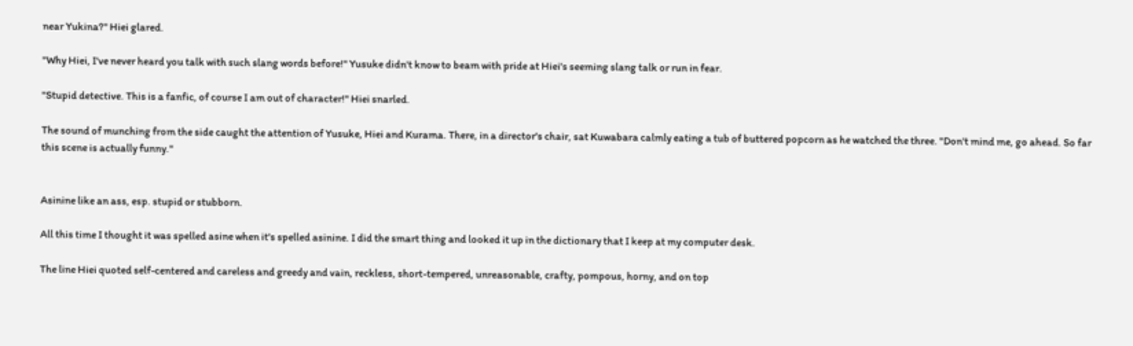near Yukina?" Hiei glared.

"Why Hiei, I've never heard you talk with such slang words before!" Yusuke didn't know to beam with pride at Hiei's seeming slang talk or run in fear.

"Stupid detective. This is a fanfic, of course I am out of character!" Hiei snarled.

The sound of munching from the side caught the attention of Yusuke, Hiei and Kurama. There, in a director's chair, sat Kuwabara calmly eating a tub of buttered popcorn as he watched the three. "Don't mind me, go ahead. So far this scene is actually funny."


Asinine like an ass, esp. stupid or stubborn.

All this time I thought it was spelled asine when it's spelled asinine. I did the smart thing and looked it up in the dictionary that I keep at my computer desk.

The line Hiei quoted self-centered and careless and greedy and vain, reckless, short-tempered, unreasonable, crafty, pompous, horny, and on top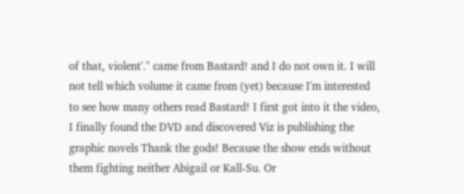of that, violent'." came from Bastard! and I do not own it. I will not tell which volume it came from (yet) because I'm interested to see how many others read Bastard! I first got into it the video, I finally found the DVD and discovered Viz is publishing the graphic novels Thank the gods! Because the show ends without them fighting neither Abigail or Kall-Su. Or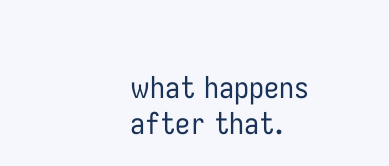what happens after that.